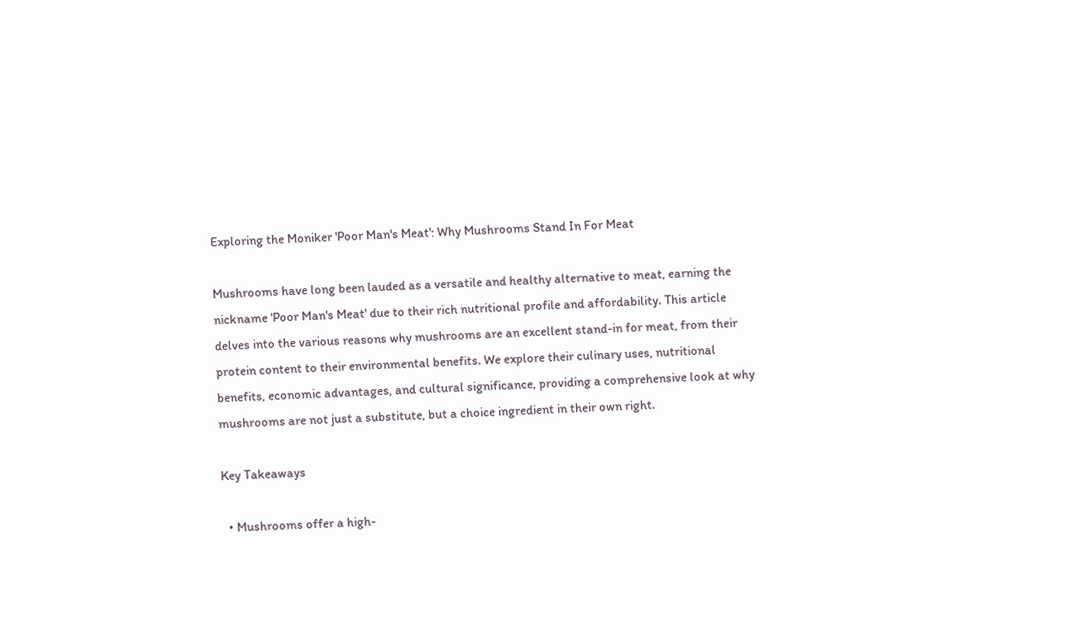Exploring the Moniker 'Poor Man's Meat': Why Mushrooms Stand In For Meat

Mushrooms have long been lauded as a versatile and healthy alternative to meat, earning the nickname 'Poor Man's Meat' due to their rich nutritional profile and affordability. This article delves into the various reasons why mushrooms are an excellent stand-in for meat, from their protein content to their environmental benefits. We explore their culinary uses, nutritional benefits, economic advantages, and cultural significance, providing a comprehensive look at why mushrooms are not just a substitute, but a choice ingredient in their own right.

Key Takeaways

  • Mushrooms offer a high-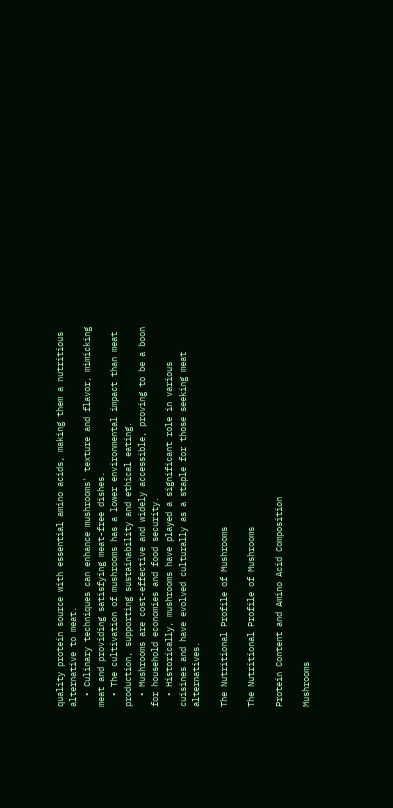quality protein source with essential amino acids, making them a nutritious alternative to meat.
  • Culinary techniques can enhance mushrooms' texture and flavor, mimicking meat and providing satisfying meat-free dishes.
  • The cultivation of mushrooms has a lower environmental impact than meat production, supporting sustainability and ethical eating.
  • Mushrooms are cost-effective and widely accessible, proving to be a boon for household economies and food security.
  • Historically, mushrooms have played a significant role in various cuisines and have evolved culturally as a staple for those seeking meat alternatives.

The Nutritional Profile of Mushrooms

The Nutritional Profile of Mushrooms

Protein Content and Amino Acid Composition

Mushrooms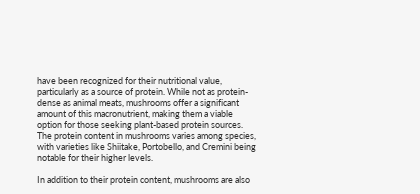have been recognized for their nutritional value, particularly as a source of protein. While not as protein-dense as animal meats, mushrooms offer a significant amount of this macronutrient, making them a viable option for those seeking plant-based protein sources. The protein content in mushrooms varies among species, with varieties like Shiitake, Portobello, and Cremini being notable for their higher levels.

In addition to their protein content, mushrooms are also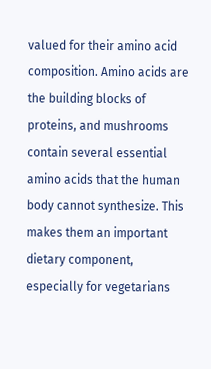valued for their amino acid composition. Amino acids are the building blocks of proteins, and mushrooms contain several essential amino acids that the human body cannot synthesize. This makes them an important dietary component, especially for vegetarians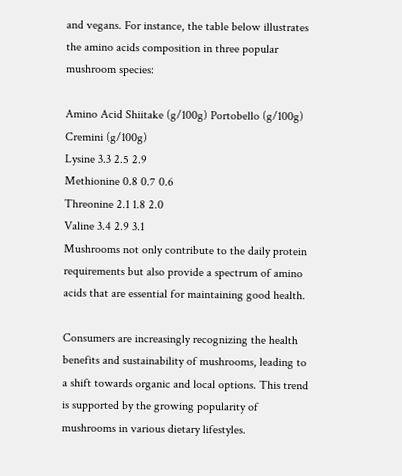and vegans. For instance, the table below illustrates the amino acids composition in three popular mushroom species:

Amino Acid Shiitake (g/100g) Portobello (g/100g) Cremini (g/100g)
Lysine 3.3 2.5 2.9
Methionine 0.8 0.7 0.6
Threonine 2.1 1.8 2.0
Valine 3.4 2.9 3.1
Mushrooms not only contribute to the daily protein requirements but also provide a spectrum of amino acids that are essential for maintaining good health.

Consumers are increasingly recognizing the health benefits and sustainability of mushrooms, leading to a shift towards organic and local options. This trend is supported by the growing popularity of mushrooms in various dietary lifestyles.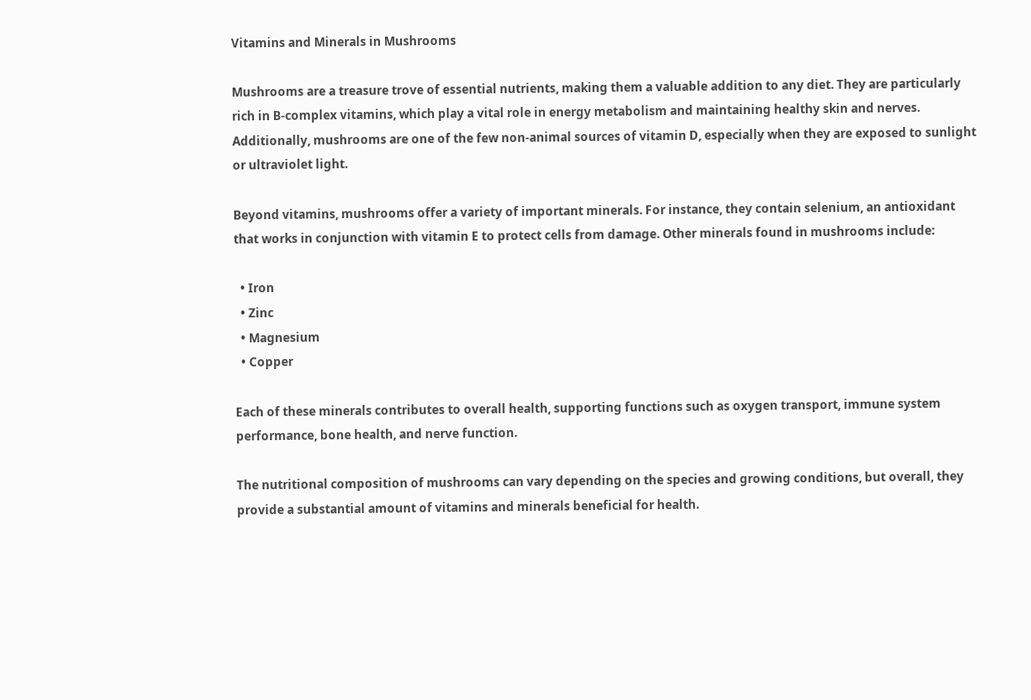Vitamins and Minerals in Mushrooms

Mushrooms are a treasure trove of essential nutrients, making them a valuable addition to any diet. They are particularly rich in B-complex vitamins, which play a vital role in energy metabolism and maintaining healthy skin and nerves. Additionally, mushrooms are one of the few non-animal sources of vitamin D, especially when they are exposed to sunlight or ultraviolet light.

Beyond vitamins, mushrooms offer a variety of important minerals. For instance, they contain selenium, an antioxidant that works in conjunction with vitamin E to protect cells from damage. Other minerals found in mushrooms include:

  • Iron
  • Zinc
  • Magnesium
  • Copper

Each of these minerals contributes to overall health, supporting functions such as oxygen transport, immune system performance, bone health, and nerve function.

The nutritional composition of mushrooms can vary depending on the species and growing conditions, but overall, they provide a substantial amount of vitamins and minerals beneficial for health.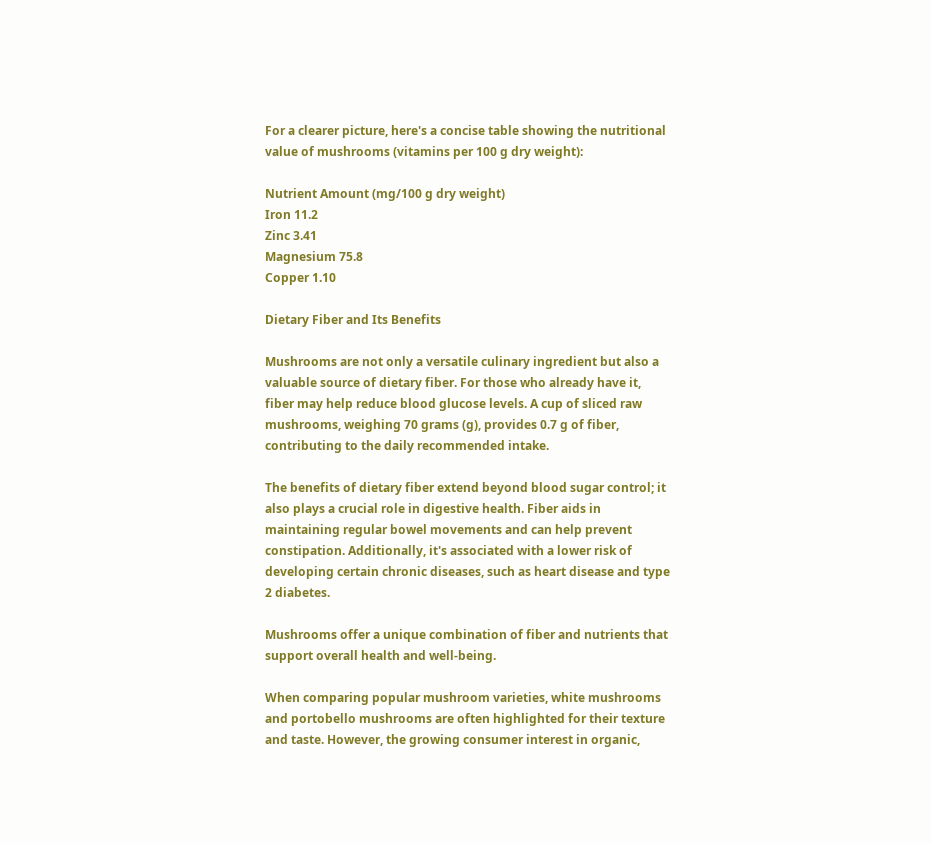For a clearer picture, here's a concise table showing the nutritional value of mushrooms (vitamins per 100 g dry weight):

Nutrient Amount (mg/100 g dry weight)
Iron 11.2
Zinc 3.41
Magnesium 75.8
Copper 1.10

Dietary Fiber and Its Benefits

Mushrooms are not only a versatile culinary ingredient but also a valuable source of dietary fiber. For those who already have it, fiber may help reduce blood glucose levels. A cup of sliced raw mushrooms, weighing 70 grams (g), provides 0.7 g of fiber, contributing to the daily recommended intake.

The benefits of dietary fiber extend beyond blood sugar control; it also plays a crucial role in digestive health. Fiber aids in maintaining regular bowel movements and can help prevent constipation. Additionally, it's associated with a lower risk of developing certain chronic diseases, such as heart disease and type 2 diabetes.

Mushrooms offer a unique combination of fiber and nutrients that support overall health and well-being.

When comparing popular mushroom varieties, white mushrooms and portobello mushrooms are often highlighted for their texture and taste. However, the growing consumer interest in organic,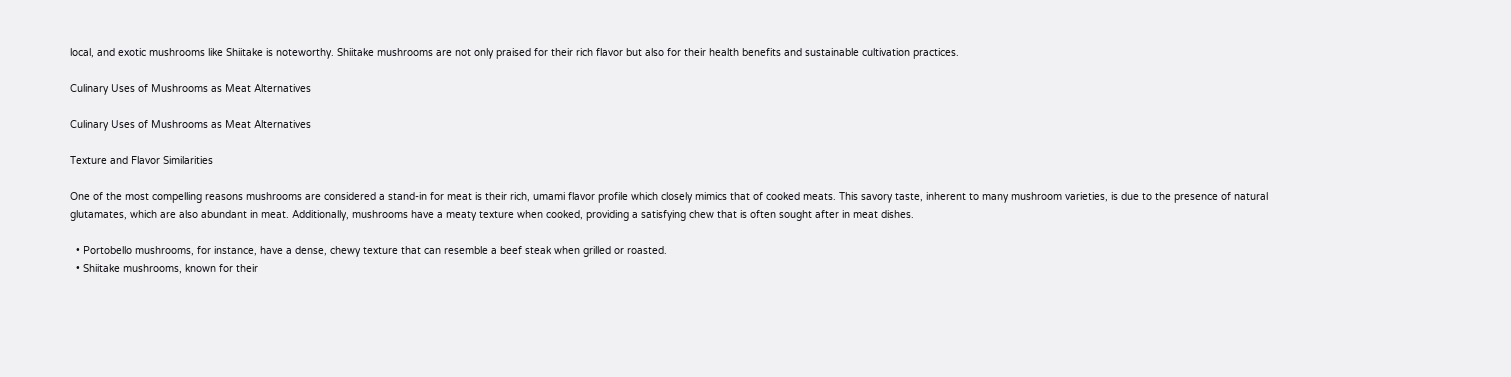local, and exotic mushrooms like Shiitake is noteworthy. Shiitake mushrooms are not only praised for their rich flavor but also for their health benefits and sustainable cultivation practices.

Culinary Uses of Mushrooms as Meat Alternatives

Culinary Uses of Mushrooms as Meat Alternatives

Texture and Flavor Similarities

One of the most compelling reasons mushrooms are considered a stand-in for meat is their rich, umami flavor profile which closely mimics that of cooked meats. This savory taste, inherent to many mushroom varieties, is due to the presence of natural glutamates, which are also abundant in meat. Additionally, mushrooms have a meaty texture when cooked, providing a satisfying chew that is often sought after in meat dishes.

  • Portobello mushrooms, for instance, have a dense, chewy texture that can resemble a beef steak when grilled or roasted.
  • Shiitake mushrooms, known for their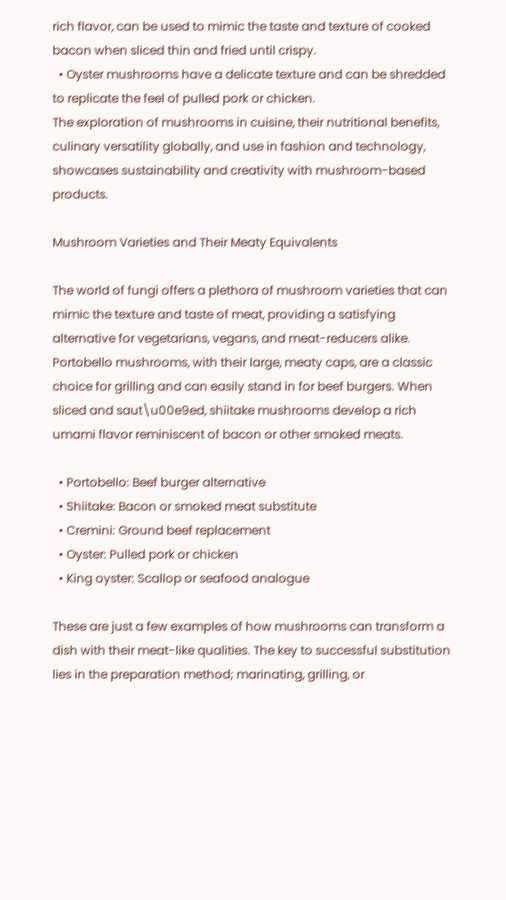rich flavor, can be used to mimic the taste and texture of cooked bacon when sliced thin and fried until crispy.
  • Oyster mushrooms have a delicate texture and can be shredded to replicate the feel of pulled pork or chicken.
The exploration of mushrooms in cuisine, their nutritional benefits, culinary versatility globally, and use in fashion and technology, showcases sustainability and creativity with mushroom-based products.

Mushroom Varieties and Their Meaty Equivalents

The world of fungi offers a plethora of mushroom varieties that can mimic the texture and taste of meat, providing a satisfying alternative for vegetarians, vegans, and meat-reducers alike. Portobello mushrooms, with their large, meaty caps, are a classic choice for grilling and can easily stand in for beef burgers. When sliced and saut\u00e9ed, shiitake mushrooms develop a rich umami flavor reminiscent of bacon or other smoked meats.

  • Portobello: Beef burger alternative
  • Shiitake: Bacon or smoked meat substitute
  • Cremini: Ground beef replacement
  • Oyster: Pulled pork or chicken
  • King oyster: Scallop or seafood analogue

These are just a few examples of how mushrooms can transform a dish with their meat-like qualities. The key to successful substitution lies in the preparation method; marinating, grilling, or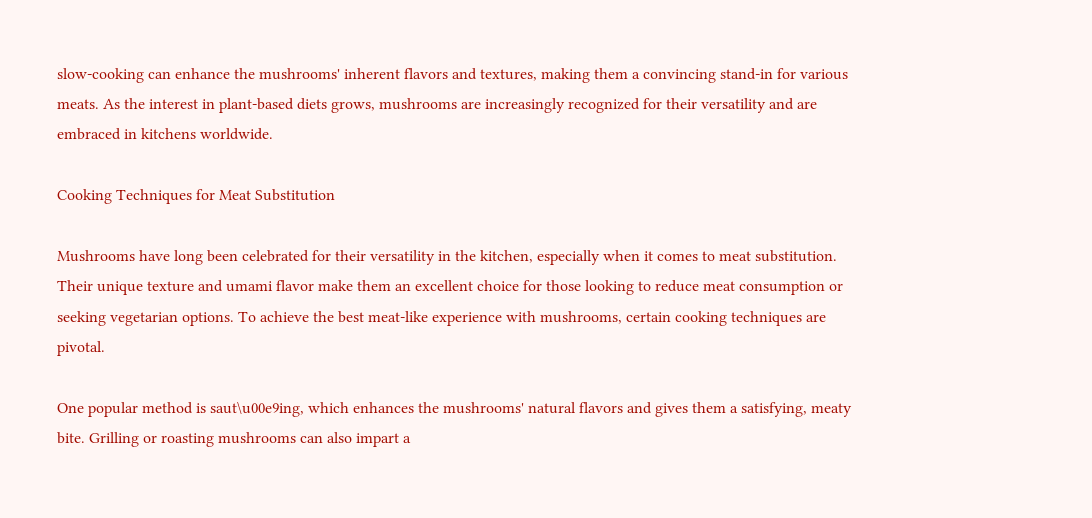slow-cooking can enhance the mushrooms' inherent flavors and textures, making them a convincing stand-in for various meats. As the interest in plant-based diets grows, mushrooms are increasingly recognized for their versatility and are embraced in kitchens worldwide.

Cooking Techniques for Meat Substitution

Mushrooms have long been celebrated for their versatility in the kitchen, especially when it comes to meat substitution. Their unique texture and umami flavor make them an excellent choice for those looking to reduce meat consumption or seeking vegetarian options. To achieve the best meat-like experience with mushrooms, certain cooking techniques are pivotal.

One popular method is saut\u00e9ing, which enhances the mushrooms' natural flavors and gives them a satisfying, meaty bite. Grilling or roasting mushrooms can also impart a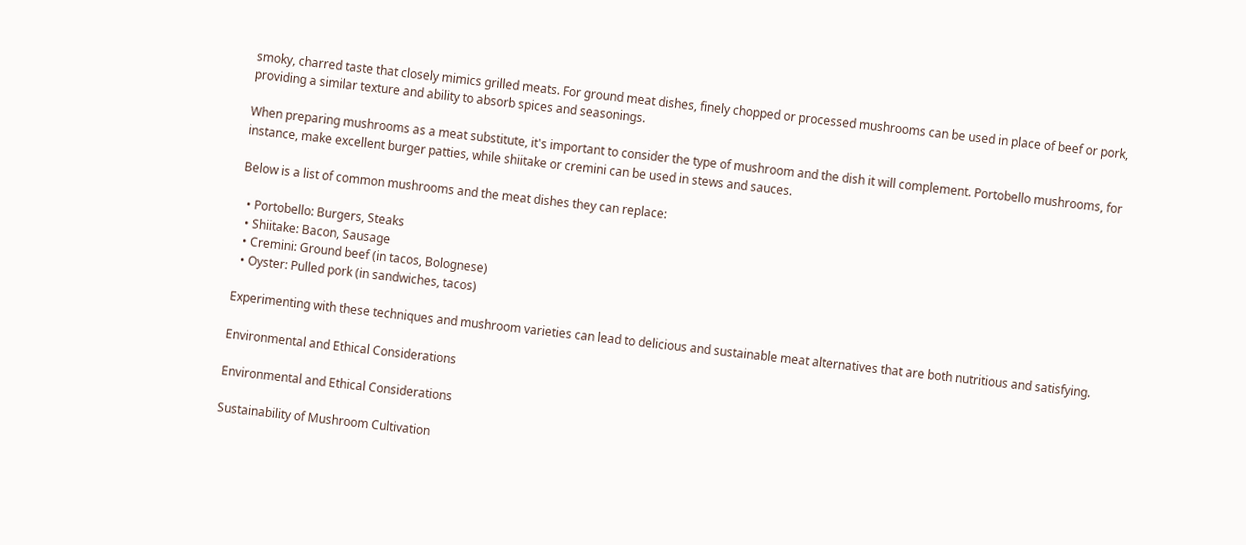smoky, charred taste that closely mimics grilled meats. For ground meat dishes, finely chopped or processed mushrooms can be used in place of beef or pork, providing a similar texture and ability to absorb spices and seasonings.

When preparing mushrooms as a meat substitute, it's important to consider the type of mushroom and the dish it will complement. Portobello mushrooms, for instance, make excellent burger patties, while shiitake or cremini can be used in stews and sauces.

Below is a list of common mushrooms and the meat dishes they can replace:

  • Portobello: Burgers, Steaks
  • Shiitake: Bacon, Sausage
  • Cremini: Ground beef (in tacos, Bolognese)
  • Oyster: Pulled pork (in sandwiches, tacos)

Experimenting with these techniques and mushroom varieties can lead to delicious and sustainable meat alternatives that are both nutritious and satisfying.

Environmental and Ethical Considerations

Environmental and Ethical Considerations

Sustainability of Mushroom Cultivation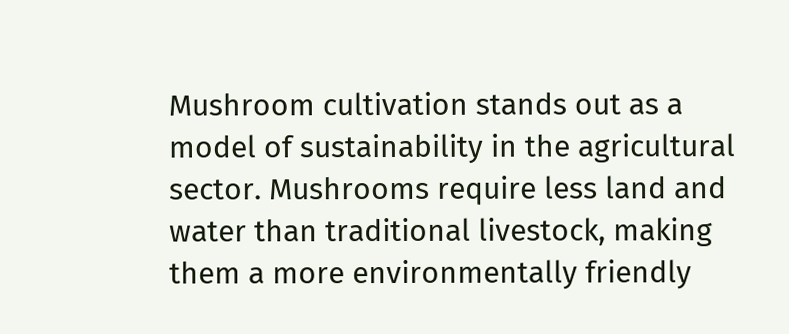Mushroom cultivation stands out as a model of sustainability in the agricultural sector. Mushrooms require less land and water than traditional livestock, making them a more environmentally friendly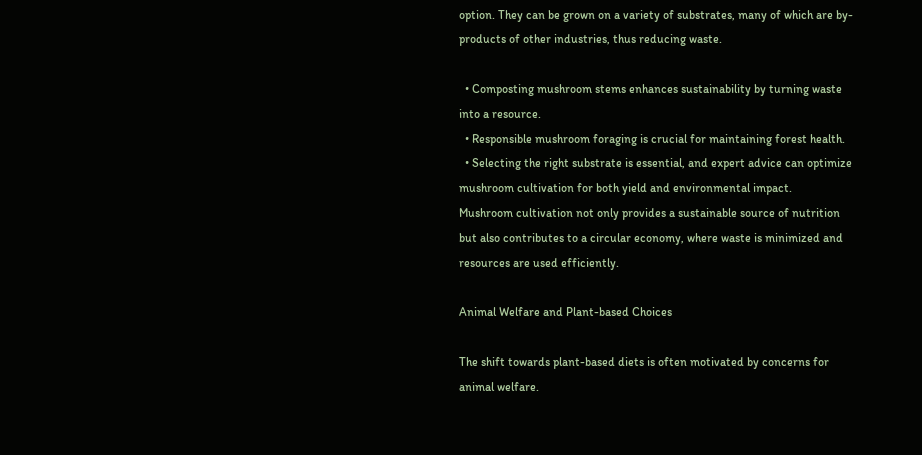option. They can be grown on a variety of substrates, many of which are by-products of other industries, thus reducing waste.

  • Composting mushroom stems enhances sustainability by turning waste into a resource.
  • Responsible mushroom foraging is crucial for maintaining forest health.
  • Selecting the right substrate is essential, and expert advice can optimize mushroom cultivation for both yield and environmental impact.
Mushroom cultivation not only provides a sustainable source of nutrition but also contributes to a circular economy, where waste is minimized and resources are used efficiently.

Animal Welfare and Plant-based Choices

The shift towards plant-based diets is often motivated by concerns for animal welfare.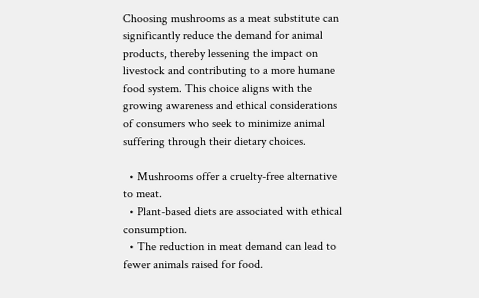Choosing mushrooms as a meat substitute can significantly reduce the demand for animal products, thereby lessening the impact on livestock and contributing to a more humane food system. This choice aligns with the growing awareness and ethical considerations of consumers who seek to minimize animal suffering through their dietary choices.

  • Mushrooms offer a cruelty-free alternative to meat.
  • Plant-based diets are associated with ethical consumption.
  • The reduction in meat demand can lead to fewer animals raised for food.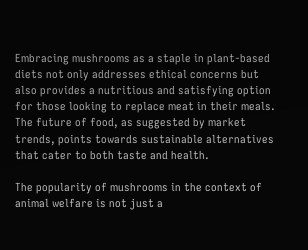Embracing mushrooms as a staple in plant-based diets not only addresses ethical concerns but also provides a nutritious and satisfying option for those looking to replace meat in their meals. The future of food, as suggested by market trends, points towards sustainable alternatives that cater to both taste and health.

The popularity of mushrooms in the context of animal welfare is not just a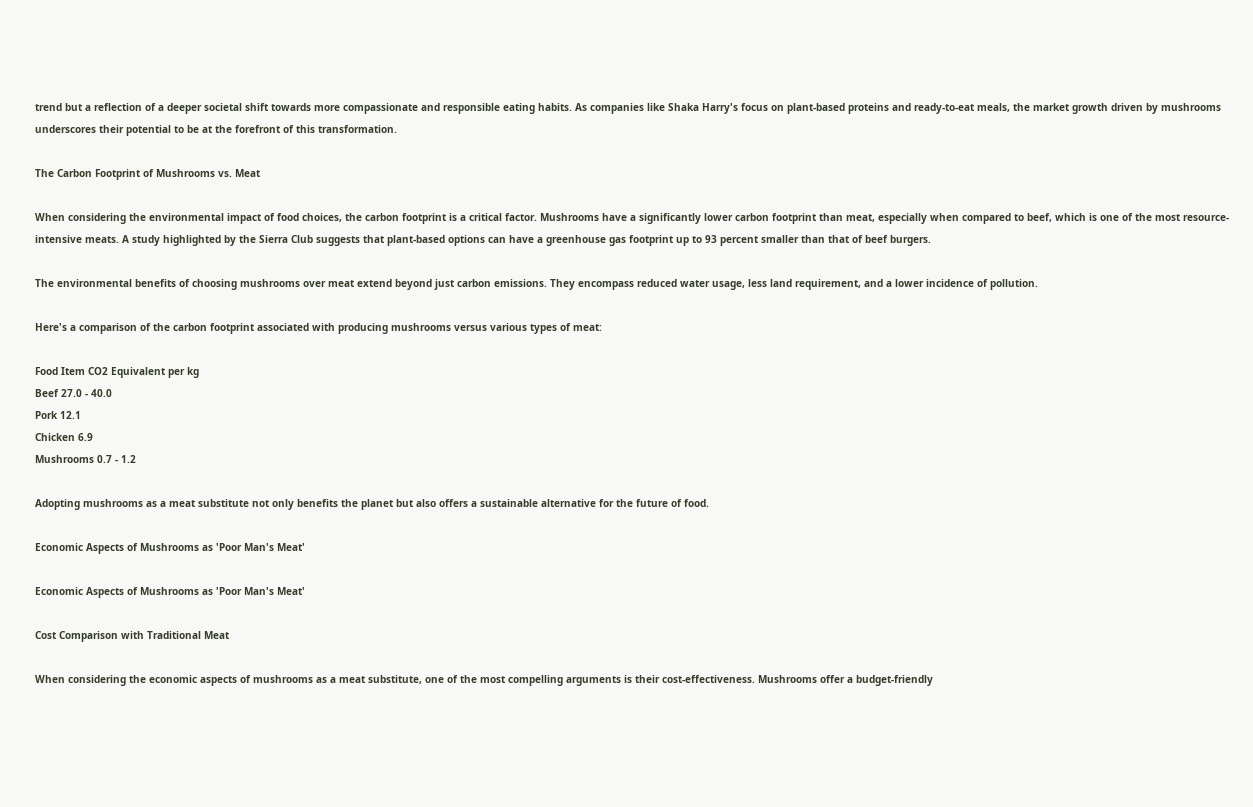trend but a reflection of a deeper societal shift towards more compassionate and responsible eating habits. As companies like Shaka Harry's focus on plant-based proteins and ready-to-eat meals, the market growth driven by mushrooms underscores their potential to be at the forefront of this transformation.

The Carbon Footprint of Mushrooms vs. Meat

When considering the environmental impact of food choices, the carbon footprint is a critical factor. Mushrooms have a significantly lower carbon footprint than meat, especially when compared to beef, which is one of the most resource-intensive meats. A study highlighted by the Sierra Club suggests that plant-based options can have a greenhouse gas footprint up to 93 percent smaller than that of beef burgers.

The environmental benefits of choosing mushrooms over meat extend beyond just carbon emissions. They encompass reduced water usage, less land requirement, and a lower incidence of pollution.

Here's a comparison of the carbon footprint associated with producing mushrooms versus various types of meat:

Food Item CO2 Equivalent per kg
Beef 27.0 - 40.0
Pork 12.1
Chicken 6.9
Mushrooms 0.7 - 1.2

Adopting mushrooms as a meat substitute not only benefits the planet but also offers a sustainable alternative for the future of food.

Economic Aspects of Mushrooms as 'Poor Man's Meat'

Economic Aspects of Mushrooms as 'Poor Man's Meat'

Cost Comparison with Traditional Meat

When considering the economic aspects of mushrooms as a meat substitute, one of the most compelling arguments is their cost-effectiveness. Mushrooms offer a budget-friendly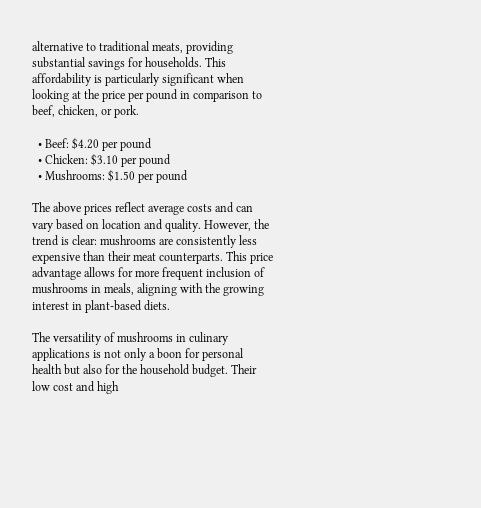alternative to traditional meats, providing substantial savings for households. This affordability is particularly significant when looking at the price per pound in comparison to beef, chicken, or pork.

  • Beef: $4.20 per pound
  • Chicken: $3.10 per pound
  • Mushrooms: $1.50 per pound

The above prices reflect average costs and can vary based on location and quality. However, the trend is clear: mushrooms are consistently less expensive than their meat counterparts. This price advantage allows for more frequent inclusion of mushrooms in meals, aligning with the growing interest in plant-based diets.

The versatility of mushrooms in culinary applications is not only a boon for personal health but also for the household budget. Their low cost and high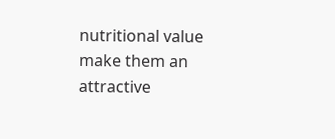nutritional value make them an attractive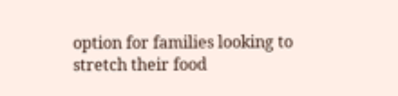option for families looking to stretch their food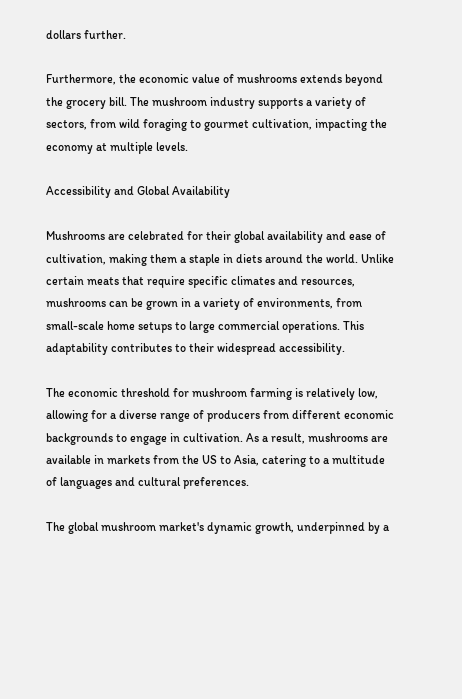dollars further.

Furthermore, the economic value of mushrooms extends beyond the grocery bill. The mushroom industry supports a variety of sectors, from wild foraging to gourmet cultivation, impacting the economy at multiple levels.

Accessibility and Global Availability

Mushrooms are celebrated for their global availability and ease of cultivation, making them a staple in diets around the world. Unlike certain meats that require specific climates and resources, mushrooms can be grown in a variety of environments, from small-scale home setups to large commercial operations. This adaptability contributes to their widespread accessibility.

The economic threshold for mushroom farming is relatively low, allowing for a diverse range of producers from different economic backgrounds to engage in cultivation. As a result, mushrooms are available in markets from the US to Asia, catering to a multitude of languages and cultural preferences.

The global mushroom market's dynamic growth, underpinned by a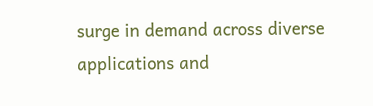surge in demand across diverse applications and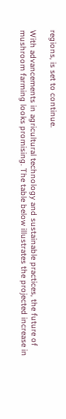regions, is set to continue.

With advancements in agricultural technology and sustainable practices, the future of mushroom farming looks promising. The table below illustrates the projected increase in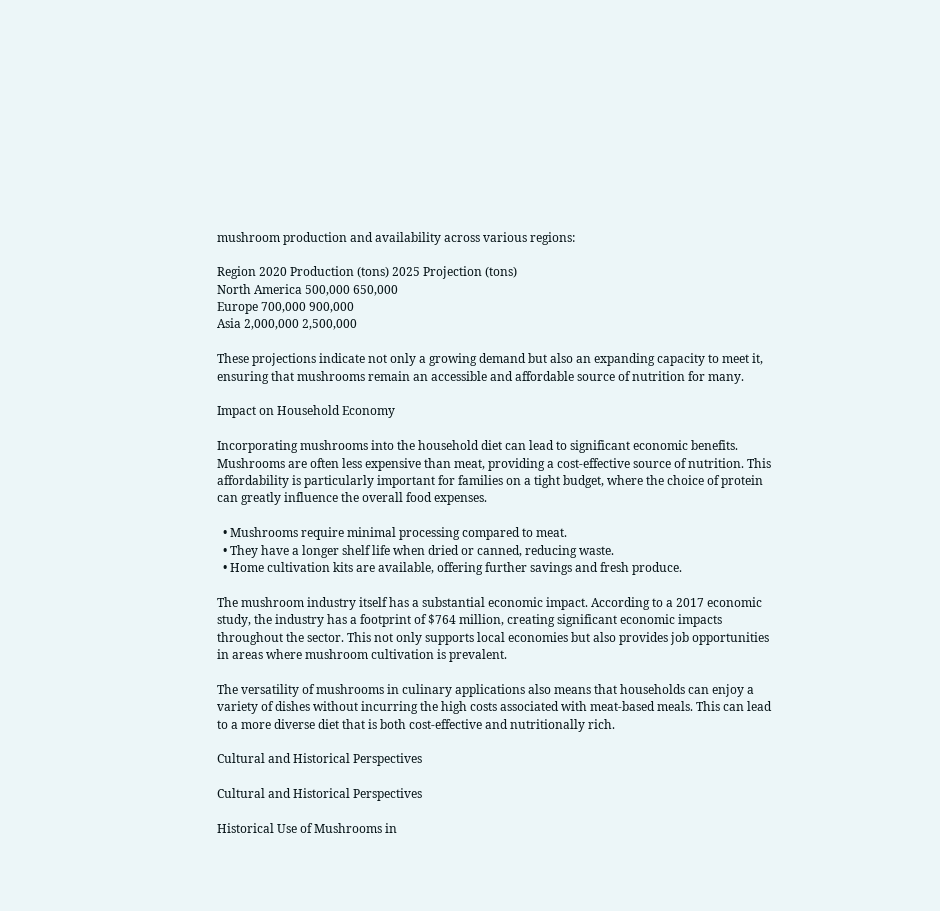mushroom production and availability across various regions:

Region 2020 Production (tons) 2025 Projection (tons)
North America 500,000 650,000
Europe 700,000 900,000
Asia 2,000,000 2,500,000

These projections indicate not only a growing demand but also an expanding capacity to meet it, ensuring that mushrooms remain an accessible and affordable source of nutrition for many.

Impact on Household Economy

Incorporating mushrooms into the household diet can lead to significant economic benefits. Mushrooms are often less expensive than meat, providing a cost-effective source of nutrition. This affordability is particularly important for families on a tight budget, where the choice of protein can greatly influence the overall food expenses.

  • Mushrooms require minimal processing compared to meat.
  • They have a longer shelf life when dried or canned, reducing waste.
  • Home cultivation kits are available, offering further savings and fresh produce.

The mushroom industry itself has a substantial economic impact. According to a 2017 economic study, the industry has a footprint of $764 million, creating significant economic impacts throughout the sector. This not only supports local economies but also provides job opportunities in areas where mushroom cultivation is prevalent.

The versatility of mushrooms in culinary applications also means that households can enjoy a variety of dishes without incurring the high costs associated with meat-based meals. This can lead to a more diverse diet that is both cost-effective and nutritionally rich.

Cultural and Historical Perspectives

Cultural and Historical Perspectives

Historical Use of Mushrooms in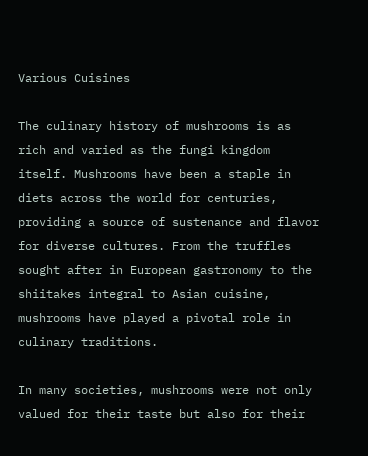Various Cuisines

The culinary history of mushrooms is as rich and varied as the fungi kingdom itself. Mushrooms have been a staple in diets across the world for centuries, providing a source of sustenance and flavor for diverse cultures. From the truffles sought after in European gastronomy to the shiitakes integral to Asian cuisine, mushrooms have played a pivotal role in culinary traditions.

In many societies, mushrooms were not only valued for their taste but also for their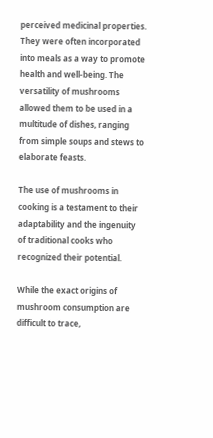perceived medicinal properties. They were often incorporated into meals as a way to promote health and well-being. The versatility of mushrooms allowed them to be used in a multitude of dishes, ranging from simple soups and stews to elaborate feasts.

The use of mushrooms in cooking is a testament to their adaptability and the ingenuity of traditional cooks who recognized their potential.

While the exact origins of mushroom consumption are difficult to trace,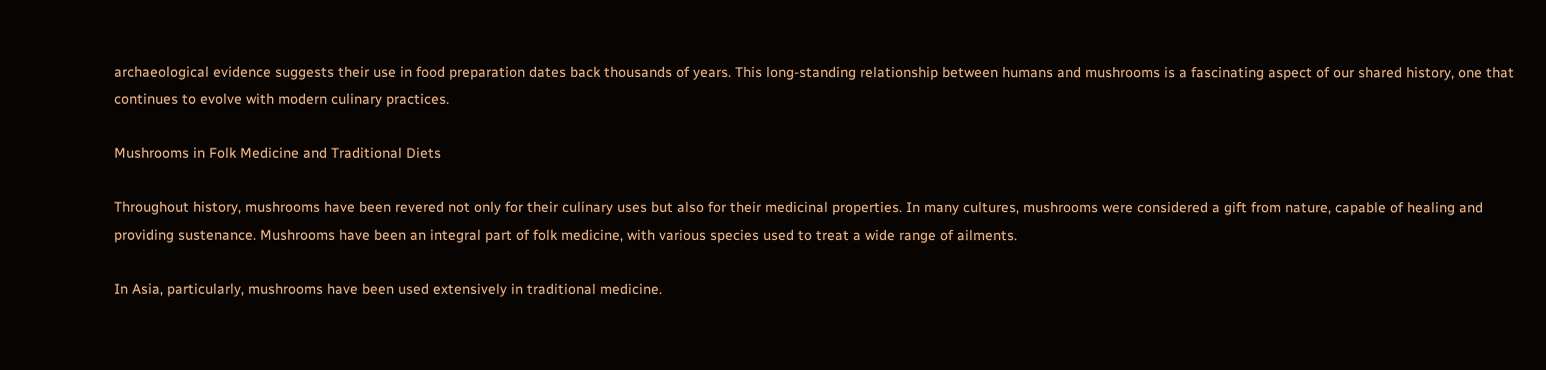archaeological evidence suggests their use in food preparation dates back thousands of years. This long-standing relationship between humans and mushrooms is a fascinating aspect of our shared history, one that continues to evolve with modern culinary practices.

Mushrooms in Folk Medicine and Traditional Diets

Throughout history, mushrooms have been revered not only for their culinary uses but also for their medicinal properties. In many cultures, mushrooms were considered a gift from nature, capable of healing and providing sustenance. Mushrooms have been an integral part of folk medicine, with various species used to treat a wide range of ailments.

In Asia, particularly, mushrooms have been used extensively in traditional medicine.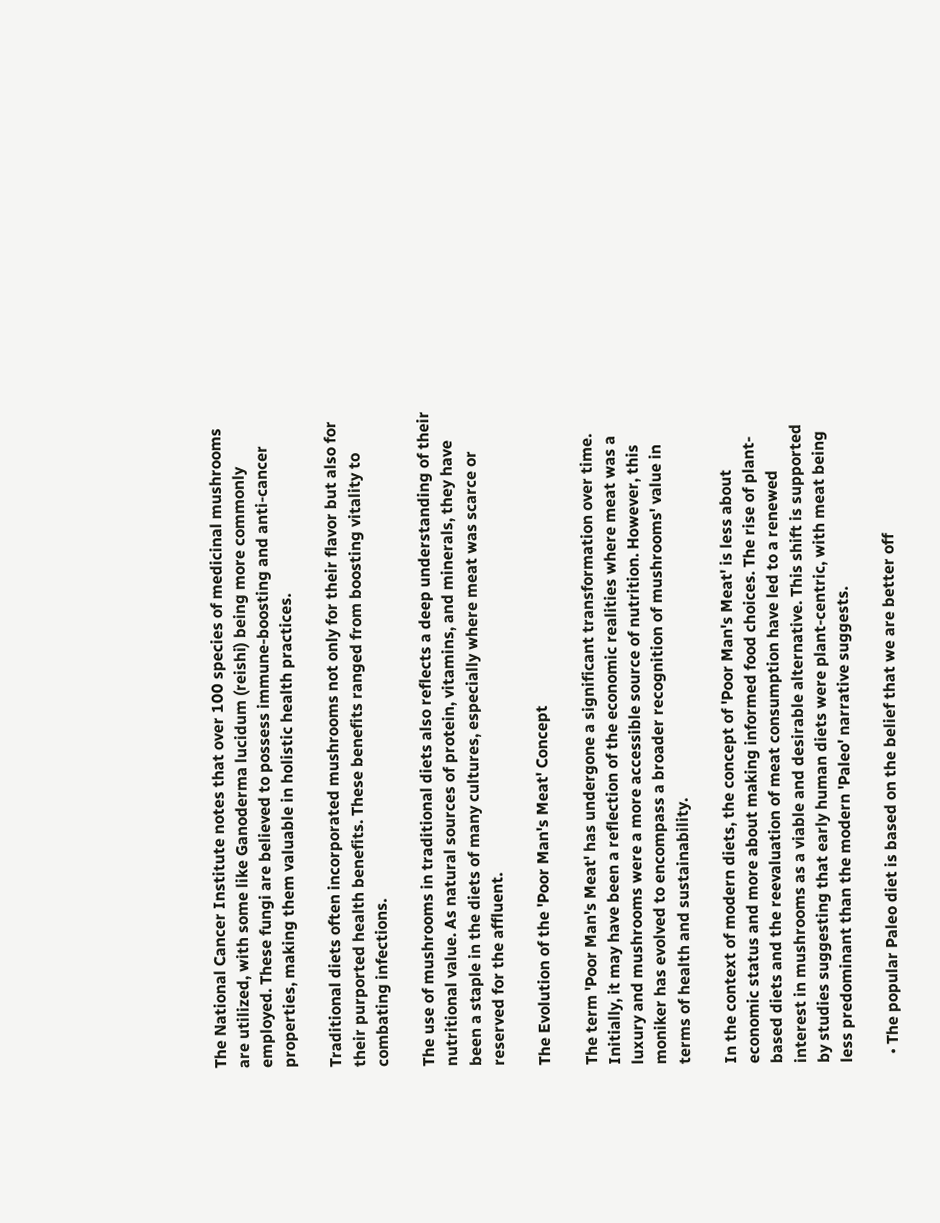The National Cancer Institute notes that over 100 species of medicinal mushrooms are utilized, with some like Ganoderma lucidum (reishi) being more commonly employed. These fungi are believed to possess immune-boosting and anti-cancer properties, making them valuable in holistic health practices.

Traditional diets often incorporated mushrooms not only for their flavor but also for their purported health benefits. These benefits ranged from boosting vitality to combating infections.

The use of mushrooms in traditional diets also reflects a deep understanding of their nutritional value. As natural sources of protein, vitamins, and minerals, they have been a staple in the diets of many cultures, especially where meat was scarce or reserved for the affluent.

The Evolution of the 'Poor Man's Meat' Concept

The term 'Poor Man's Meat' has undergone a significant transformation over time. Initially, it may have been a reflection of the economic realities where meat was a luxury and mushrooms were a more accessible source of nutrition. However, this moniker has evolved to encompass a broader recognition of mushrooms' value in terms of health and sustainability.

In the context of modern diets, the concept of 'Poor Man's Meat' is less about economic status and more about making informed food choices. The rise of plant-based diets and the reevaluation of meat consumption have led to a renewed interest in mushrooms as a viable and desirable alternative. This shift is supported by studies suggesting that early human diets were plant-centric, with meat being less predominant than the modern 'Paleo' narrative suggests.

  • The popular Paleo diet is based on the belief that we are better off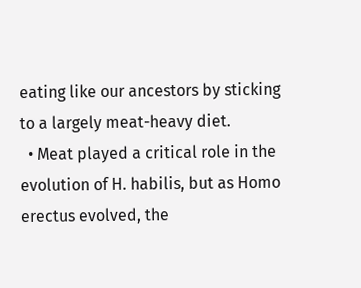eating like our ancestors by sticking to a largely meat-heavy diet.
  • Meat played a critical role in the evolution of H. habilis, but as Homo erectus evolved, the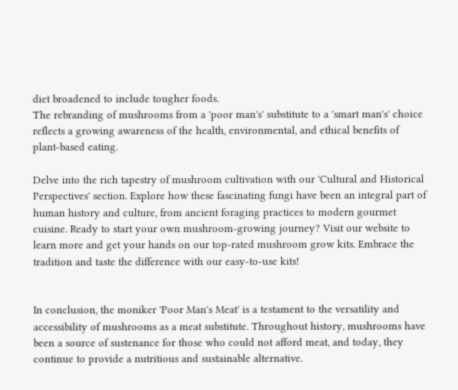diet broadened to include tougher foods.
The rebranding of mushrooms from a 'poor man's' substitute to a 'smart man's' choice reflects a growing awareness of the health, environmental, and ethical benefits of plant-based eating.

Delve into the rich tapestry of mushroom cultivation with our 'Cultural and Historical Perspectives' section. Explore how these fascinating fungi have been an integral part of human history and culture, from ancient foraging practices to modern gourmet cuisine. Ready to start your own mushroom-growing journey? Visit our website to learn more and get your hands on our top-rated mushroom grow kits. Embrace the tradition and taste the difference with our easy-to-use kits!


In conclusion, the moniker 'Poor Man's Meat' is a testament to the versatility and accessibility of mushrooms as a meat substitute. Throughout history, mushrooms have been a source of sustenance for those who could not afford meat, and today, they continue to provide a nutritious and sustainable alternative.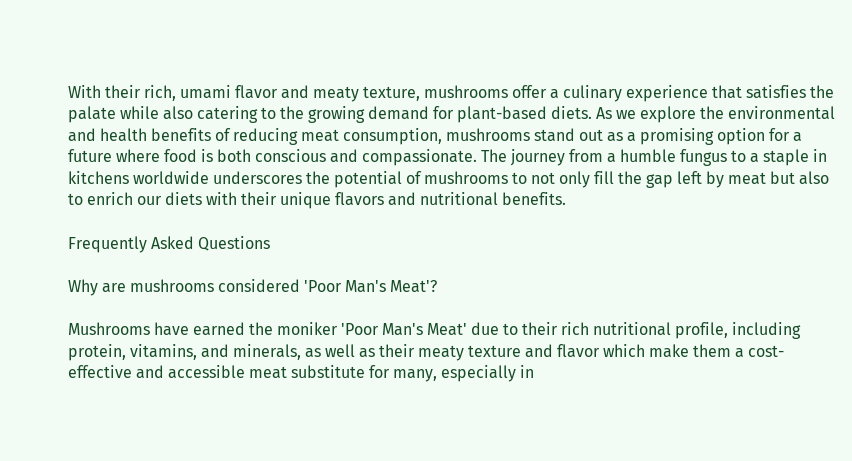With their rich, umami flavor and meaty texture, mushrooms offer a culinary experience that satisfies the palate while also catering to the growing demand for plant-based diets. As we explore the environmental and health benefits of reducing meat consumption, mushrooms stand out as a promising option for a future where food is both conscious and compassionate. The journey from a humble fungus to a staple in kitchens worldwide underscores the potential of mushrooms to not only fill the gap left by meat but also to enrich our diets with their unique flavors and nutritional benefits.

Frequently Asked Questions

Why are mushrooms considered 'Poor Man's Meat'?

Mushrooms have earned the moniker 'Poor Man's Meat' due to their rich nutritional profile, including protein, vitamins, and minerals, as well as their meaty texture and flavor which make them a cost-effective and accessible meat substitute for many, especially in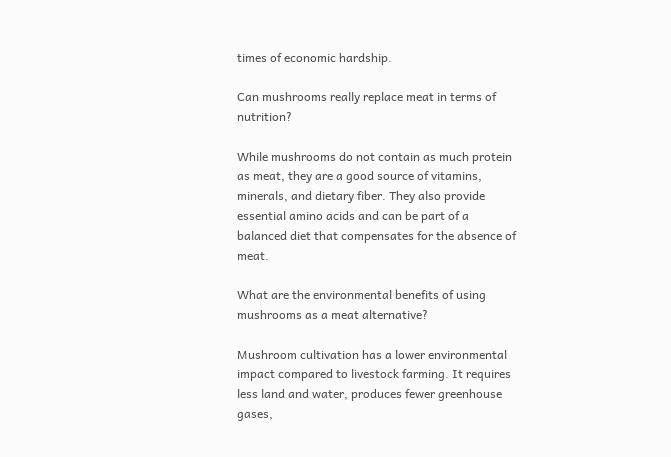times of economic hardship.

Can mushrooms really replace meat in terms of nutrition?

While mushrooms do not contain as much protein as meat, they are a good source of vitamins, minerals, and dietary fiber. They also provide essential amino acids and can be part of a balanced diet that compensates for the absence of meat.

What are the environmental benefits of using mushrooms as a meat alternative?

Mushroom cultivation has a lower environmental impact compared to livestock farming. It requires less land and water, produces fewer greenhouse gases,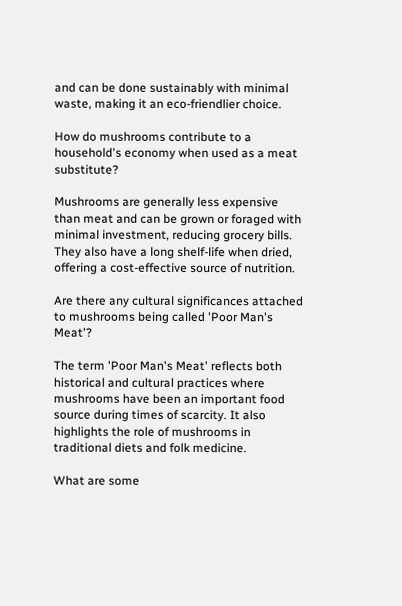and can be done sustainably with minimal waste, making it an eco-friendlier choice.

How do mushrooms contribute to a household's economy when used as a meat substitute?

Mushrooms are generally less expensive than meat and can be grown or foraged with minimal investment, reducing grocery bills. They also have a long shelf-life when dried, offering a cost-effective source of nutrition.

Are there any cultural significances attached to mushrooms being called 'Poor Man's Meat'?

The term 'Poor Man's Meat' reflects both historical and cultural practices where mushrooms have been an important food source during times of scarcity. It also highlights the role of mushrooms in traditional diets and folk medicine.

What are some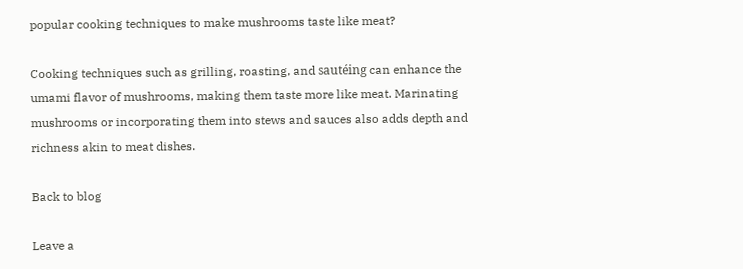popular cooking techniques to make mushrooms taste like meat?

Cooking techniques such as grilling, roasting, and sautéing can enhance the umami flavor of mushrooms, making them taste more like meat. Marinating mushrooms or incorporating them into stews and sauces also adds depth and richness akin to meat dishes.

Back to blog

Leave a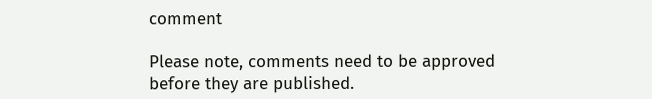comment

Please note, comments need to be approved before they are published.